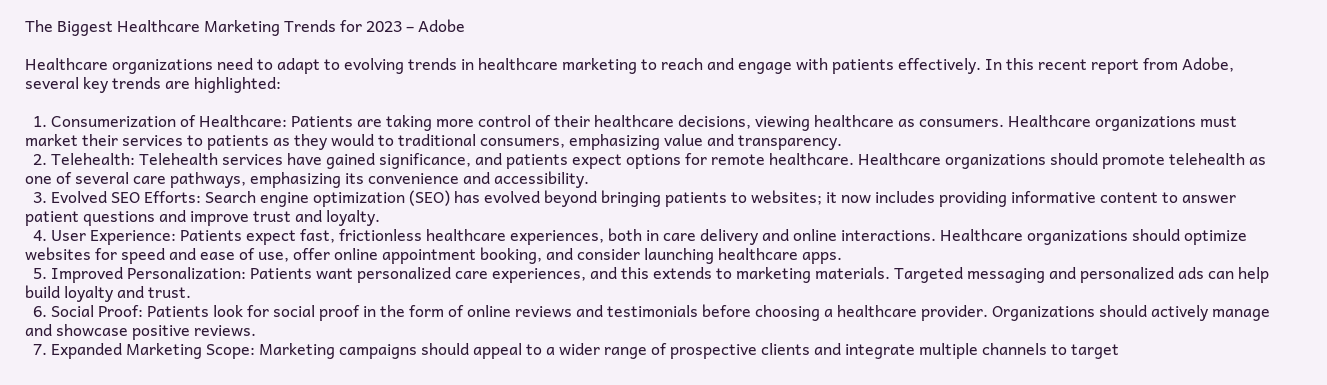The Biggest Healthcare Marketing Trends for 2023 – Adobe

Healthcare organizations need to adapt to evolving trends in healthcare marketing to reach and engage with patients effectively. In this recent report from Adobe, several key trends are highlighted:

  1. Consumerization of Healthcare: Patients are taking more control of their healthcare decisions, viewing healthcare as consumers. Healthcare organizations must market their services to patients as they would to traditional consumers, emphasizing value and transparency.
  2. Telehealth: Telehealth services have gained significance, and patients expect options for remote healthcare. Healthcare organizations should promote telehealth as one of several care pathways, emphasizing its convenience and accessibility.
  3. Evolved SEO Efforts: Search engine optimization (SEO) has evolved beyond bringing patients to websites; it now includes providing informative content to answer patient questions and improve trust and loyalty.
  4. User Experience: Patients expect fast, frictionless healthcare experiences, both in care delivery and online interactions. Healthcare organizations should optimize websites for speed and ease of use, offer online appointment booking, and consider launching healthcare apps.
  5. Improved Personalization: Patients want personalized care experiences, and this extends to marketing materials. Targeted messaging and personalized ads can help build loyalty and trust.
  6. Social Proof: Patients look for social proof in the form of online reviews and testimonials before choosing a healthcare provider. Organizations should actively manage and showcase positive reviews.
  7. Expanded Marketing Scope: Marketing campaigns should appeal to a wider range of prospective clients and integrate multiple channels to target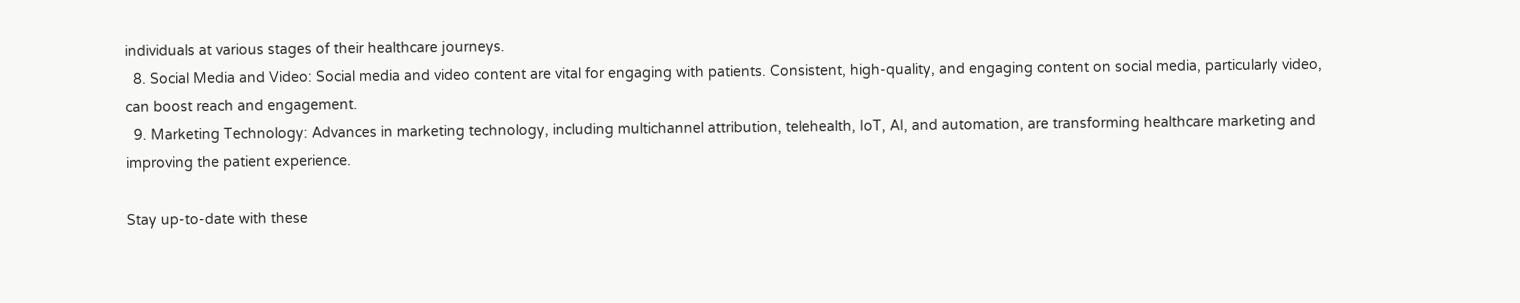individuals at various stages of their healthcare journeys.
  8. Social Media and Video: Social media and video content are vital for engaging with patients. Consistent, high-quality, and engaging content on social media, particularly video, can boost reach and engagement.
  9. Marketing Technology: Advances in marketing technology, including multichannel attribution, telehealth, IoT, AI, and automation, are transforming healthcare marketing and improving the patient experience.

Stay up-to-date with these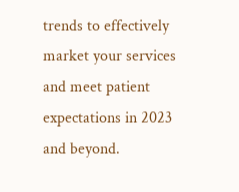trends to effectively market your services and meet patient expectations in 2023 and beyond.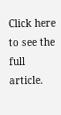Click here to see the full article.